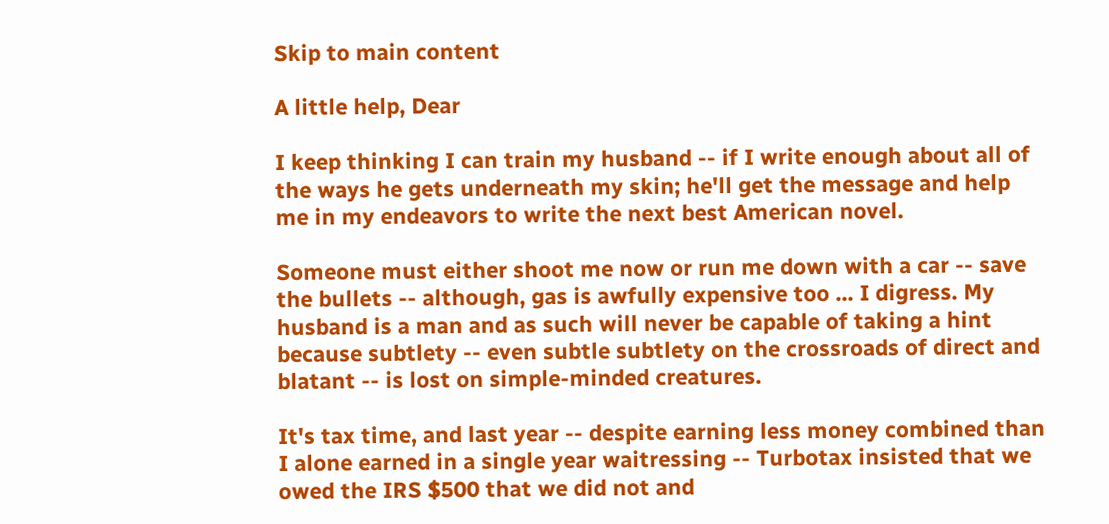Skip to main content

A little help, Dear

I keep thinking I can train my husband -- if I write enough about all of the ways he gets underneath my skin; he'll get the message and help me in my endeavors to write the next best American novel.

Someone must either shoot me now or run me down with a car -- save the bullets -- although, gas is awfully expensive too ... I digress. My husband is a man and as such will never be capable of taking a hint because subtlety -- even subtle subtlety on the crossroads of direct and blatant -- is lost on simple-minded creatures.

It's tax time, and last year -- despite earning less money combined than I alone earned in a single year waitressing -- Turbotax insisted that we owed the IRS $500 that we did not and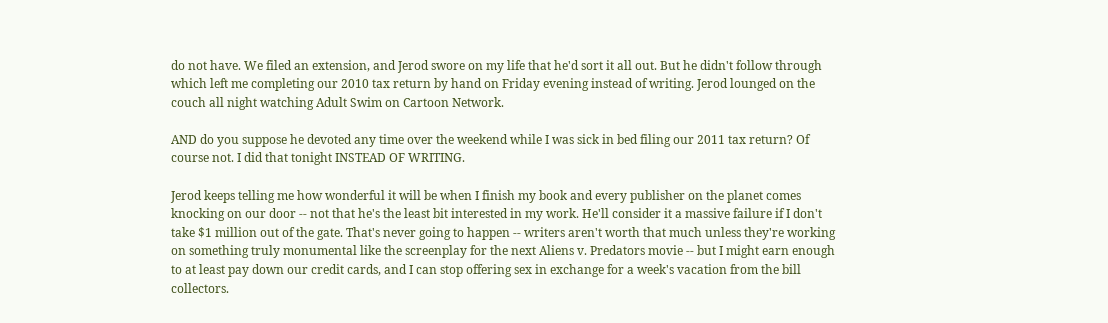do not have. We filed an extension, and Jerod swore on my life that he'd sort it all out. But he didn't follow through which left me completing our 2010 tax return by hand on Friday evening instead of writing. Jerod lounged on the couch all night watching Adult Swim on Cartoon Network.

AND do you suppose he devoted any time over the weekend while I was sick in bed filing our 2011 tax return? Of course not. I did that tonight INSTEAD OF WRITING.

Jerod keeps telling me how wonderful it will be when I finish my book and every publisher on the planet comes knocking on our door -- not that he's the least bit interested in my work. He'll consider it a massive failure if I don't take $1 million out of the gate. That's never going to happen -- writers aren't worth that much unless they're working on something truly monumental like the screenplay for the next Aliens v. Predators movie -- but I might earn enough to at least pay down our credit cards, and I can stop offering sex in exchange for a week's vacation from the bill collectors.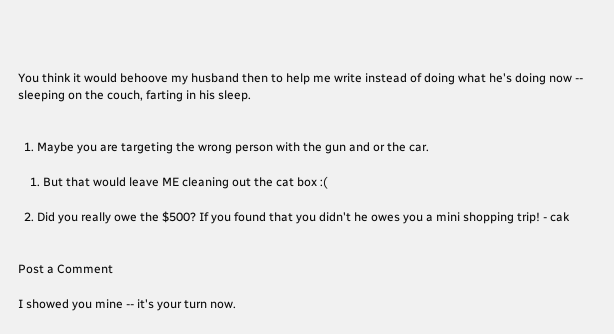You think it would behoove my husband then to help me write instead of doing what he's doing now -- sleeping on the couch, farting in his sleep.


  1. Maybe you are targeting the wrong person with the gun and or the car.

    1. But that would leave ME cleaning out the cat box :(

  2. Did you really owe the $500? If you found that you didn't he owes you a mini shopping trip! - cak


Post a Comment

I showed you mine -- it's your turn now.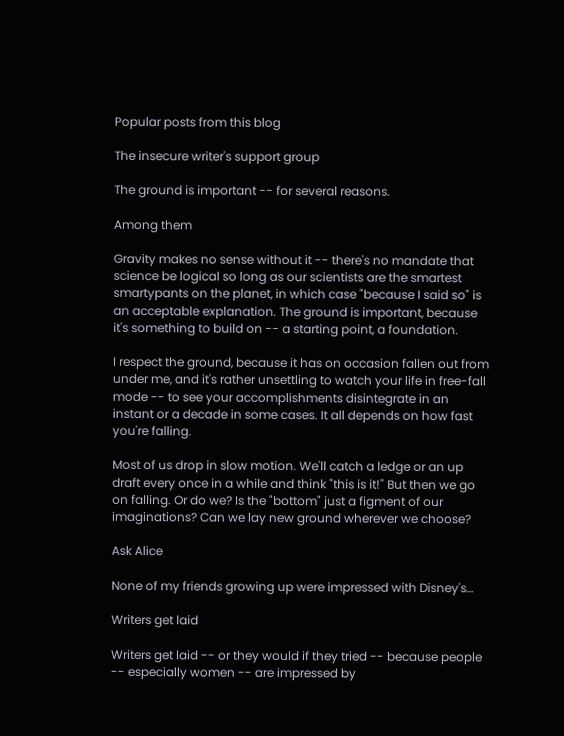Popular posts from this blog

The insecure writer's support group

The ground is important -- for several reasons.

Among them

Gravity makes no sense without it -- there's no mandate that science be logical so long as our scientists are the smartest smartypants on the planet, in which case "because I said so" is an acceptable explanation. The ground is important, because it's something to build on -- a starting point, a foundation.

I respect the ground, because it has on occasion fallen out from under me, and it's rather unsettling to watch your life in free-fall mode -- to see your accomplishments disintegrate in an instant or a decade in some cases. It all depends on how fast you're falling.

Most of us drop in slow motion. We'll catch a ledge or an up draft every once in a while and think "this is it!" But then we go on falling. Or do we? Is the "bottom" just a figment of our imaginations? Can we lay new ground wherever we choose?

Ask Alice

None of my friends growing up were impressed with Disney's…

Writers get laid

Writers get laid -- or they would if they tried -- because people -- especially women -- are impressed by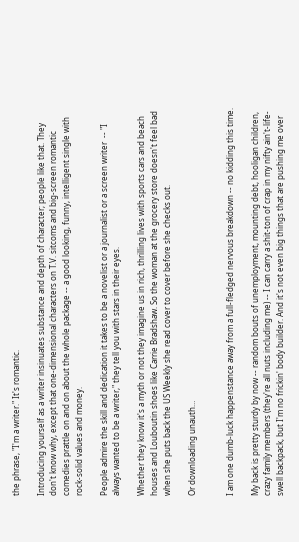the phrase, "I'm a writer." It's romantic.

Introducing yourself as a writer insinuates substance and depth of character; people like that. They don't know why, except that one-dimensional characters on T.V. sitcoms and big-screen romantic comedies prattle on and on about the whole package -- a good looking, funny, intelligent single with rock-solid values and money.

People admire the skill and dedication it takes to be a novelist or a journalist or a screen writer  -- "I always wanted to be a writer," they tell you with stars in their eyes.

Whether they know it's a myth or not they imagine us in rich, thrilling lives with sports cars and beach houses and Louboutin shoes like Carrie Bradshaw. So the woman at the grocery store doesn't feel bad when she puts back the US Weekly she read cover to cover before she checks out.

Or downloading unauth…


I am one dumb-luck happenstance away from a full-fledged nervous breakdown -- no kidding this time.

My back is pretty sturdy by now -- random bouts of unemployment, mounting debt, hooligan children, crazy family members (they're all nuts including me) -- I can carry a shit-ton of crap in my nifty ain't-life-swell backpack, but I'm no frickin' body builder. And it's not even big things that are pushing me over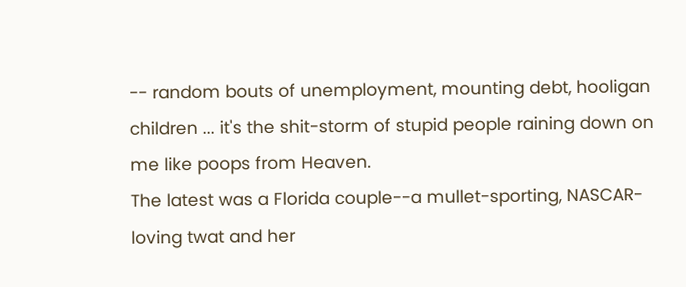-- random bouts of unemployment, mounting debt, hooligan children ... it's the shit-storm of stupid people raining down on me like poops from Heaven.
The latest was a Florida couple--a mullet-sporting, NASCAR-loving twat and her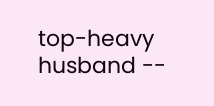top-heavy husband --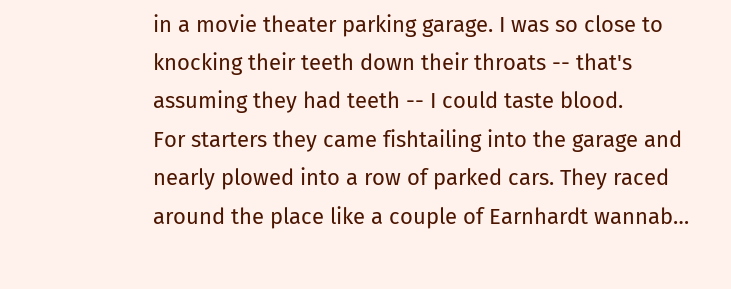in a movie theater parking garage. I was so close to knocking their teeth down their throats -- that's assuming they had teeth -- I could taste blood.
For starters they came fishtailing into the garage and nearly plowed into a row of parked cars. They raced around the place like a couple of Earnhardt wannab…